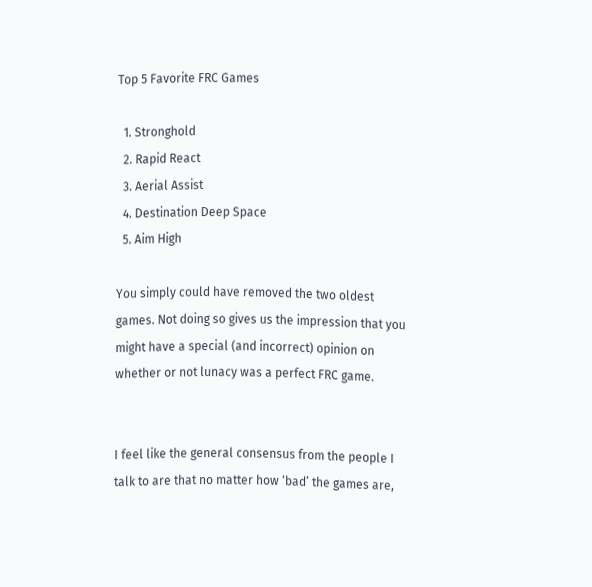Top 5 Favorite FRC Games

  1. Stronghold
  2. Rapid React
  3. Aerial Assist
  4. Destination Deep Space
  5. Aim High

You simply could have removed the two oldest games. Not doing so gives us the impression that you might have a special (and incorrect) opinion on whether or not lunacy was a perfect FRC game.


I feel like the general consensus from the people I talk to are that no matter how ‘bad’ the games are,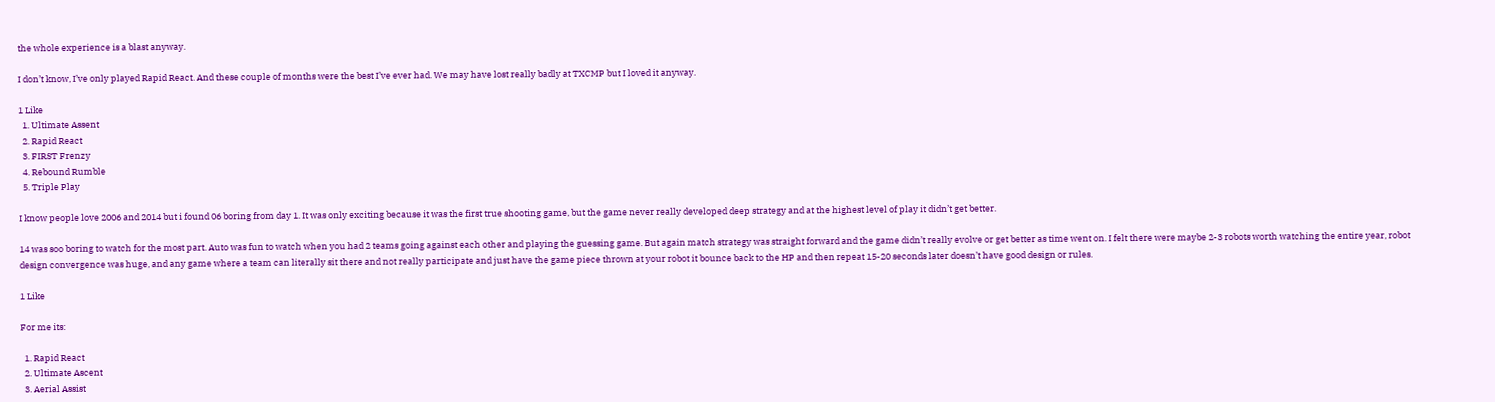the whole experience is a blast anyway.

I don’t know, I’ve only played Rapid React. And these couple of months were the best I’ve ever had. We may have lost really badly at TXCMP but I loved it anyway.

1 Like
  1. Ultimate Assent
  2. Rapid React
  3. FIRST Frenzy
  4. Rebound Rumble
  5. Triple Play

I know people love 2006 and 2014 but i found 06 boring from day 1. It was only exciting because it was the first true shooting game, but the game never really developed deep strategy and at the highest level of play it didn’t get better.

14 was soo boring to watch for the most part. Auto was fun to watch when you had 2 teams going against each other and playing the guessing game. But again match strategy was straight forward and the game didn’t really evolve or get better as time went on. I felt there were maybe 2-3 robots worth watching the entire year, robot design convergence was huge, and any game where a team can literally sit there and not really participate and just have the game piece thrown at your robot it bounce back to the HP and then repeat 15-20 seconds later doesn’t have good design or rules.

1 Like

For me its:

  1. Rapid React
  2. Ultimate Ascent
  3. Aerial Assist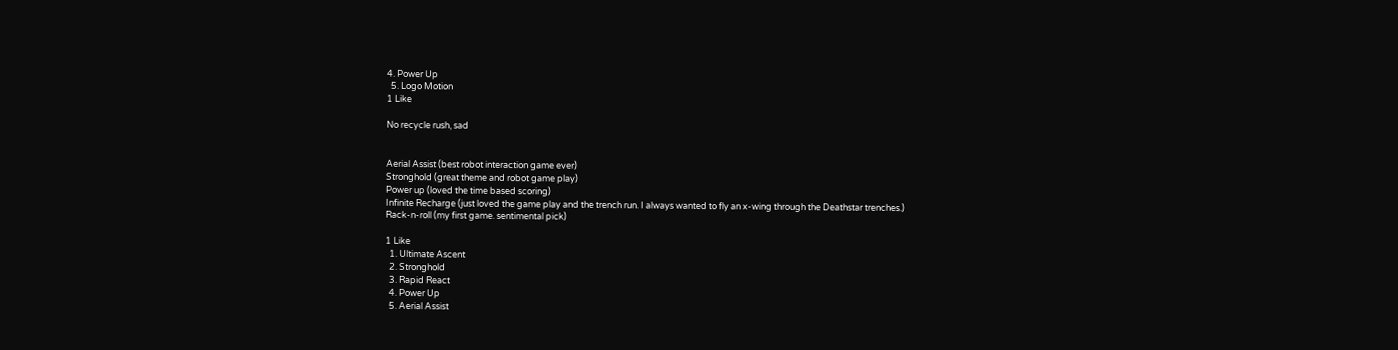4. Power Up
  5. Logo Motion
1 Like

No recycle rush, sad


Aerial Assist (best robot interaction game ever)
Stronghold (great theme and robot game play)
Power up (loved the time based scoring)
Infinite Recharge (just loved the game play and the trench run. I always wanted to fly an x-wing through the Deathstar trenches.)
Rack-n-roll (my first game. sentimental pick)

1 Like
  1. Ultimate Ascent
  2. Stronghold
  3. Rapid React
  4. Power Up
  5. Aerial Assist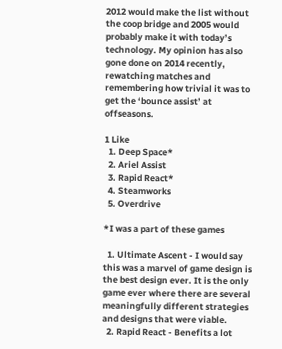2012 would make the list without the coop bridge and 2005 would probably make it with today’s technology. My opinion has also gone done on 2014 recently, rewatching matches and remembering how trivial it was to get the ‘bounce assist’ at offseasons.

1 Like
  1. Deep Space*
  2. Ariel Assist
  3. Rapid React*
  4. Steamworks
  5. Overdrive

*I was a part of these games

  1. Ultimate Ascent - I would say this was a marvel of game design is the best design ever. It is the only game ever where there are several meaningfully different strategies and designs that were viable.
  2. Rapid React - Benefits a lot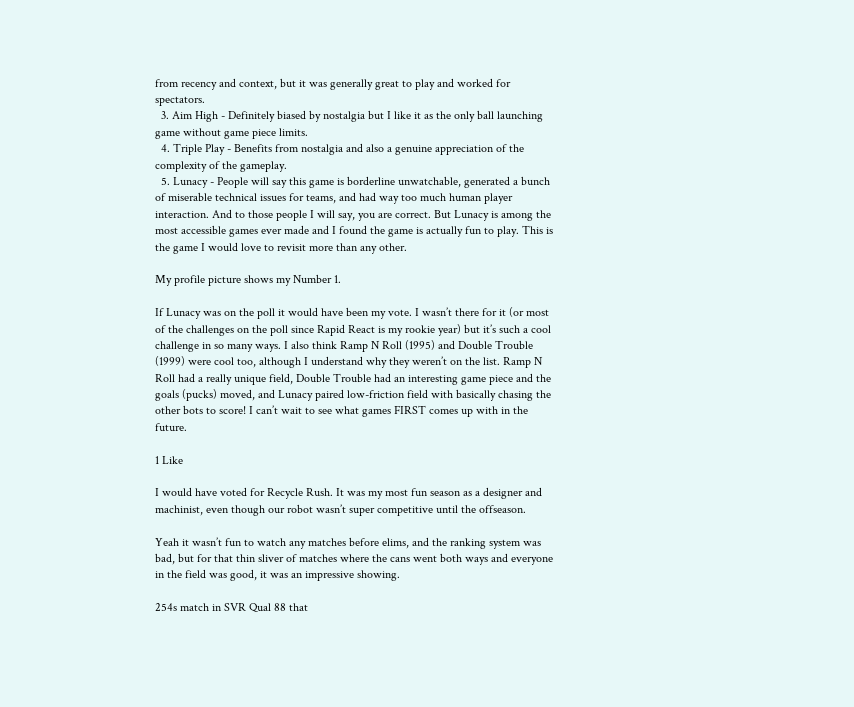from recency and context, but it was generally great to play and worked for spectators.
  3. Aim High - Definitely biased by nostalgia but I like it as the only ball launching game without game piece limits.
  4. Triple Play - Benefits from nostalgia and also a genuine appreciation of the complexity of the gameplay.
  5. Lunacy - People will say this game is borderline unwatchable, generated a bunch of miserable technical issues for teams, and had way too much human player interaction. And to those people I will say, you are correct. But Lunacy is among the most accessible games ever made and I found the game is actually fun to play. This is the game I would love to revisit more than any other.

My profile picture shows my Number 1.

If Lunacy was on the poll it would have been my vote. I wasn’t there for it (or most of the challenges on the poll since Rapid React is my rookie year) but it’s such a cool challenge in so many ways. I also think Ramp N Roll (1995) and Double Trouble (1999) were cool too, although I understand why they weren’t on the list. Ramp N Roll had a really unique field, Double Trouble had an interesting game piece and the goals (pucks) moved, and Lunacy paired low-friction field with basically chasing the other bots to score! I can’t wait to see what games FIRST comes up with in the future.

1 Like

I would have voted for Recycle Rush. It was my most fun season as a designer and machinist, even though our robot wasn’t super competitive until the offseason.

Yeah it wasn’t fun to watch any matches before elims, and the ranking system was bad, but for that thin sliver of matches where the cans went both ways and everyone in the field was good, it was an impressive showing.

254s match in SVR Qual 88 that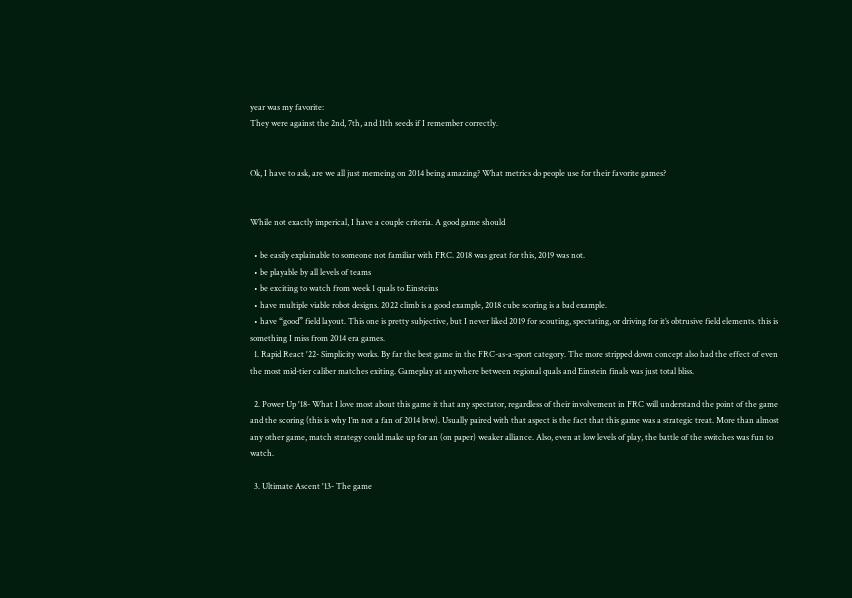year was my favorite:
They were against the 2nd, 7th, and 11th seeds if I remember correctly.


Ok, I have to ask, are we all just memeing on 2014 being amazing? What metrics do people use for their favorite games?


While not exactly imperical, I have a couple criteria. A good game should

  • be easily explainable to someone not familiar with FRC. 2018 was great for this, 2019 was not.
  • be playable by all levels of teams
  • be exciting to watch from week 1 quals to Einsteins
  • have multiple viable robot designs. 2022 climb is a good example, 2018 cube scoring is a bad example.
  • have “good” field layout. This one is pretty subjective, but I never liked 2019 for scouting, spectating, or driving for it’s obtrusive field elements. this is something I miss from 2014 era games.
  1. Rapid React '22- Simplicity works. By far the best game in the FRC-as-a-sport category. The more stripped down concept also had the effect of even the most mid-tier caliber matches exiting. Gameplay at anywhere between regional quals and Einstein finals was just total bliss.

  2. Power Up '18- What I love most about this game it that any spectator, regardless of their involvement in FRC will understand the point of the game and the scoring (this is why I’m not a fan of 2014 btw). Usually paired with that aspect is the fact that this game was a strategic treat. More than almost any other game, match strategy could make up for an (on paper) weaker alliance. Also, even at low levels of play, the battle of the switches was fun to watch.

  3. Ultimate Ascent '13- The game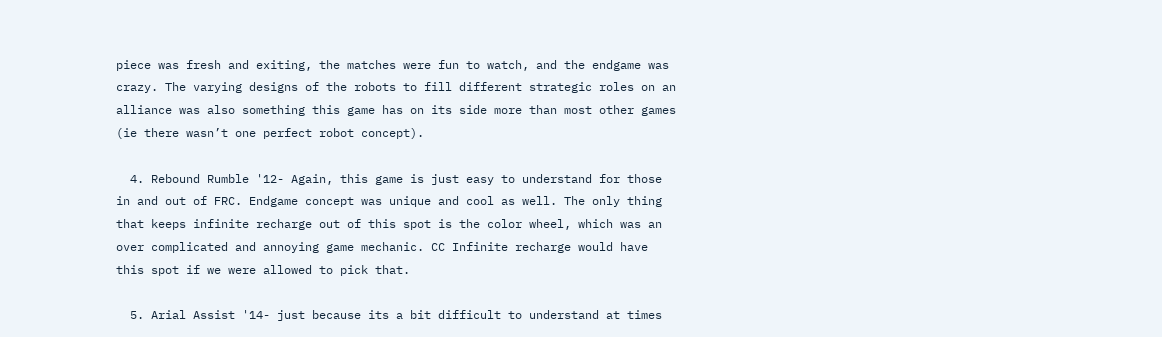piece was fresh and exiting, the matches were fun to watch, and the endgame was crazy. The varying designs of the robots to fill different strategic roles on an alliance was also something this game has on its side more than most other games (ie there wasn’t one perfect robot concept).

  4. Rebound Rumble '12- Again, this game is just easy to understand for those in and out of FRC. Endgame concept was unique and cool as well. The only thing that keeps infinite recharge out of this spot is the color wheel, which was an over complicated and annoying game mechanic. CC Infinite recharge would have this spot if we were allowed to pick that.

  5. Arial Assist '14- just because its a bit difficult to understand at times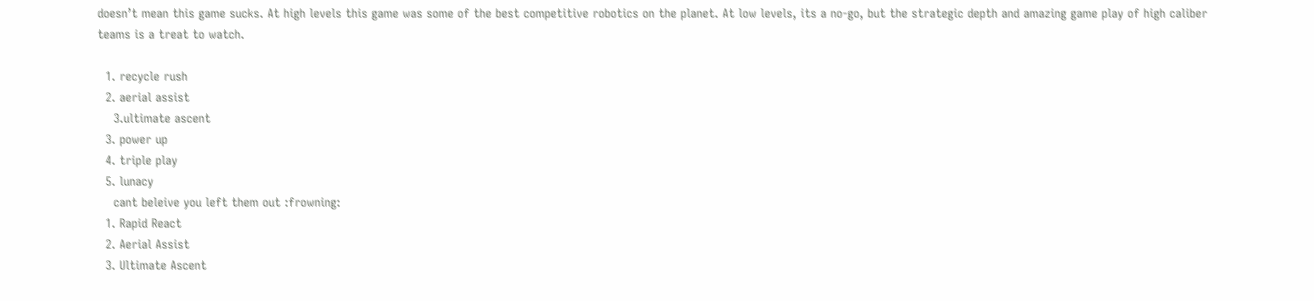doesn’t mean this game sucks. At high levels this game was some of the best competitive robotics on the planet. At low levels, its a no-go, but the strategic depth and amazing game play of high caliber teams is a treat to watch.

  1. recycle rush
  2. aerial assist
    3.ultimate ascent
  3. power up
  4. triple play
  5. lunacy
    cant beleive you left them out :frowning:
  1. Rapid React
  2. Aerial Assist
  3. Ultimate Ascent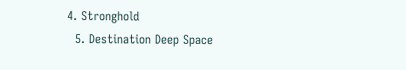4. Stronghold
  5. Destination Deep Space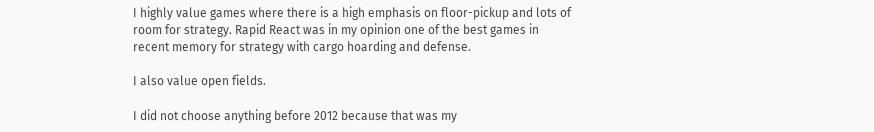I highly value games where there is a high emphasis on floor-pickup and lots of room for strategy. Rapid React was in my opinion one of the best games in recent memory for strategy with cargo hoarding and defense.

I also value open fields.

I did not choose anything before 2012 because that was my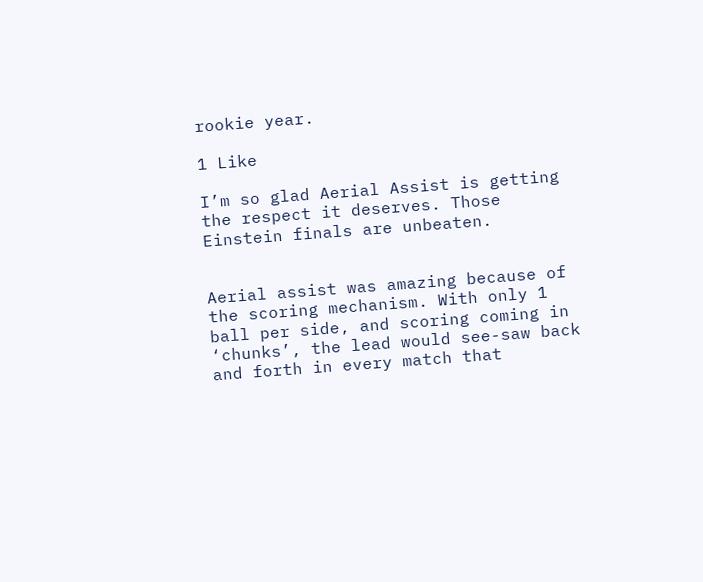rookie year.

1 Like

I’m so glad Aerial Assist is getting the respect it deserves. Those Einstein finals are unbeaten.


Aerial assist was amazing because of the scoring mechanism. With only 1 ball per side, and scoring coming in ‘chunks’, the lead would see-saw back and forth in every match that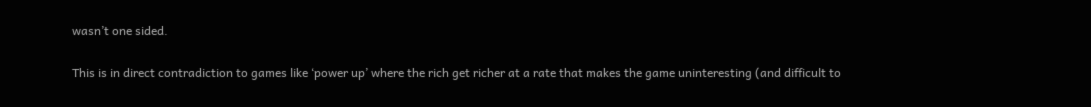wasn’t one sided.

This is in direct contradiction to games like ‘power up’ where the rich get richer at a rate that makes the game uninteresting (and difficult to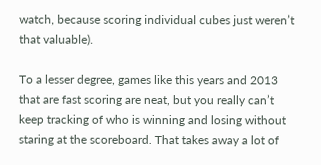watch, because scoring individual cubes just weren’t that valuable).

To a lesser degree, games like this years and 2013 that are fast scoring are neat, but you really can’t keep tracking of who is winning and losing without staring at the scoreboard. That takes away a lot of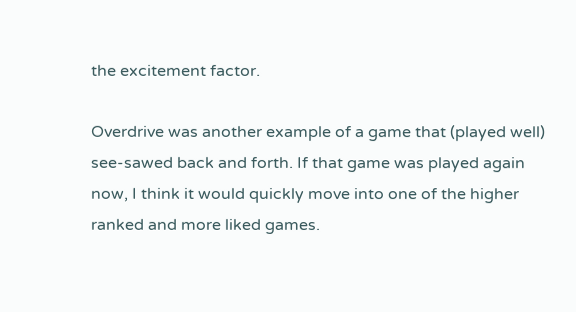the excitement factor.

Overdrive was another example of a game that (played well) see-sawed back and forth. If that game was played again now, I think it would quickly move into one of the higher ranked and more liked games.